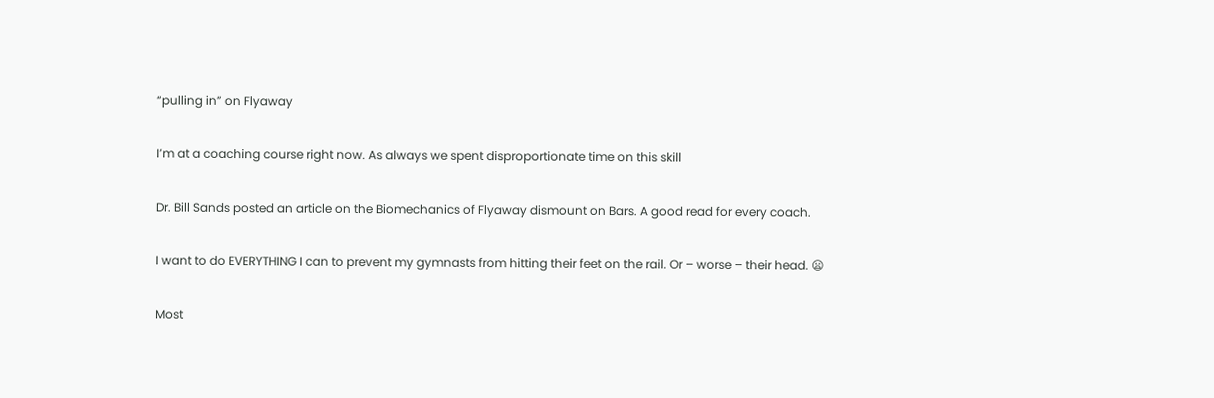“pulling in” on Flyaway

I’m at a coaching course right now. As always we spent disproportionate time on this skill

Dr. Bill Sands posted an article on the Biomechanics of Flyaway dismount on Bars. A good read for every coach.

I want to do EVERYTHING I can to prevent my gymnasts from hitting their feet on the rail. Or – worse – their head. 😦

Most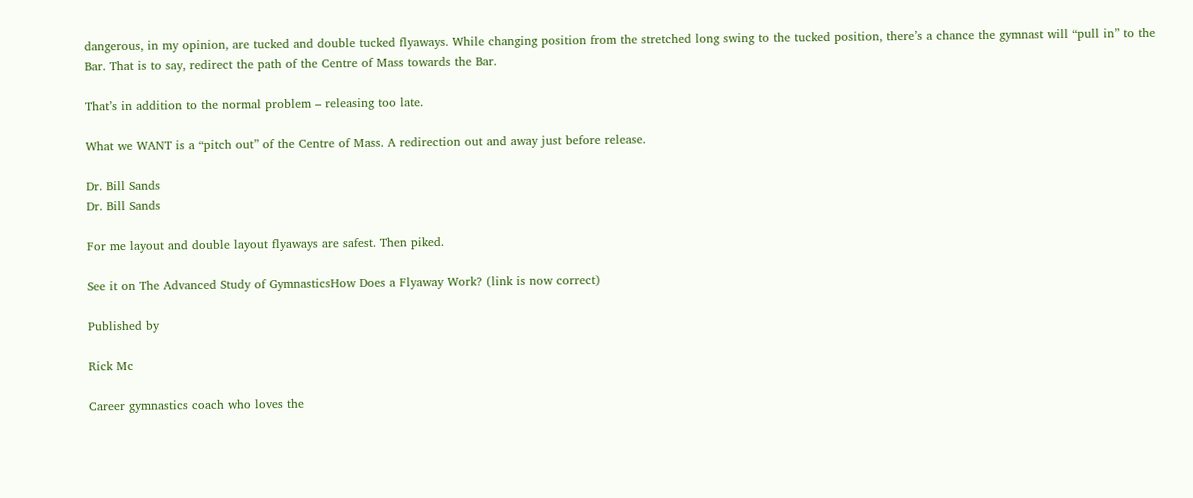dangerous, in my opinion, are tucked and double tucked flyaways. While changing position from the stretched long swing to the tucked position, there’s a chance the gymnast will “pull in” to the Bar. That is to say, redirect the path of the Centre of Mass towards the Bar.

That’s in addition to the normal problem – releasing too late.

What we WANT is a “pitch out” of the Centre of Mass. A redirection out and away just before release.

Dr. Bill Sands
Dr. Bill Sands

For me layout and double layout flyaways are safest. Then piked.

See it on The Advanced Study of GymnasticsHow Does a Flyaway Work? (link is now correct)

Published by

Rick Mc

Career gymnastics coach who loves the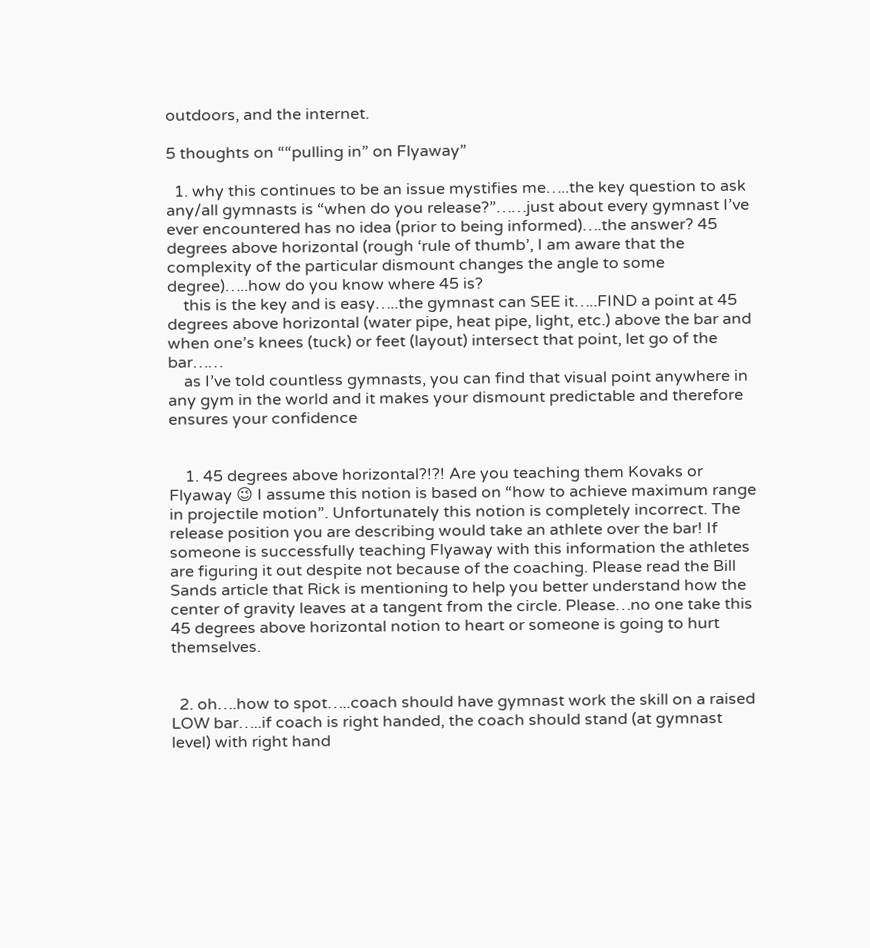outdoors, and the internet.

5 thoughts on ““pulling in” on Flyaway”

  1. why this continues to be an issue mystifies me…..the key question to ask any/all gymnasts is “when do you release?”……just about every gymnast I’ve ever encountered has no idea (prior to being informed)….the answer? 45 degrees above horizontal (rough ‘rule of thumb’, I am aware that the complexity of the particular dismount changes the angle to some degree)…..how do you know where 45 is?
    this is the key and is easy…..the gymnast can SEE it…..FIND a point at 45 degrees above horizontal (water pipe, heat pipe, light, etc.) above the bar and when one’s knees (tuck) or feet (layout) intersect that point, let go of the bar……
    as I’ve told countless gymnasts, you can find that visual point anywhere in any gym in the world and it makes your dismount predictable and therefore ensures your confidence


    1. 45 degrees above horizontal?!?! Are you teaching them Kovaks or Flyaway 😉 I assume this notion is based on “how to achieve maximum range in projectile motion”. Unfortunately this notion is completely incorrect. The release position you are describing would take an athlete over the bar! If someone is successfully teaching Flyaway with this information the athletes are figuring it out despite not because of the coaching. Please read the Bill Sands article that Rick is mentioning to help you better understand how the center of gravity leaves at a tangent from the circle. Please…no one take this 45 degrees above horizontal notion to heart or someone is going to hurt themselves.


  2. oh….how to spot…..coach should have gymnast work the skill on a raised LOW bar…..if coach is right handed, the coach should stand (at gymnast level) with right hand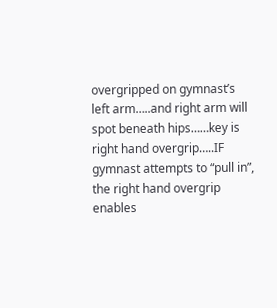overgripped on gymnast’s left arm…..and right arm will spot beneath hips……key is right hand overgrip…..IF gymnast attempts to “pull in”, the right hand overgrip enables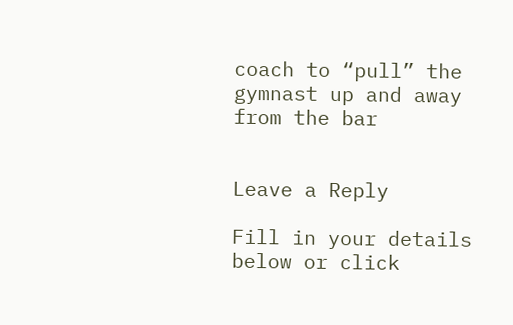coach to “pull” the gymnast up and away from the bar


Leave a Reply

Fill in your details below or click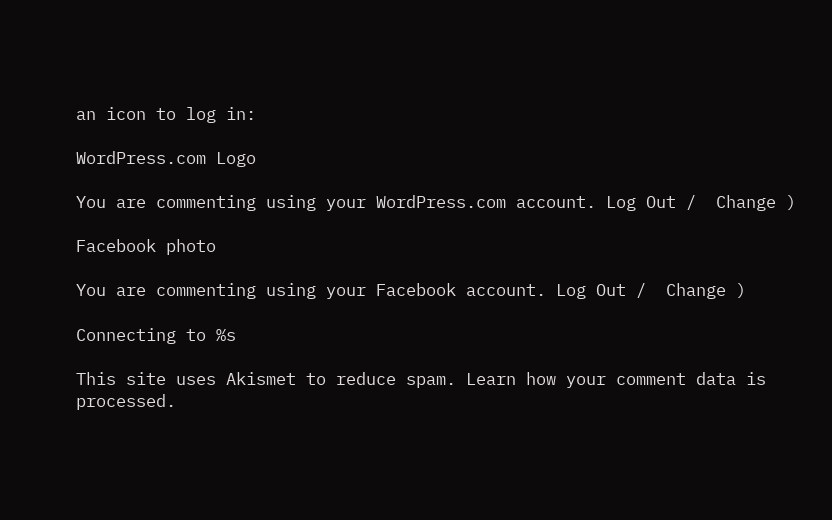an icon to log in:

WordPress.com Logo

You are commenting using your WordPress.com account. Log Out /  Change )

Facebook photo

You are commenting using your Facebook account. Log Out /  Change )

Connecting to %s

This site uses Akismet to reduce spam. Learn how your comment data is processed.